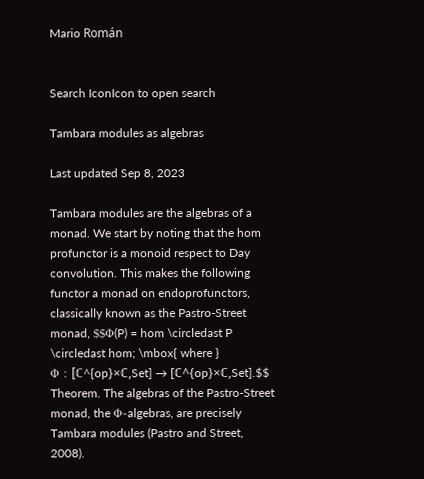Mario Román


Search IconIcon to open search

Tambara modules as algebras

Last updated Sep 8, 2023

Tambara modules are the algebras of a monad. We start by noting that the hom profunctor is a monoid respect to Day convolution. This makes the following functor a monad on endoprofunctors, classically known as the Pastro-Street monad, $$Φ(P) = hom \circledast P \circledast hom; \mbox{ where } Φ﹕[ℂ^{op}×ℂ,Set] → [ℂ^{op}×ℂ,Set].$$ Theorem. The algebras of the Pastro-Street monad, the Φ-algebras, are precisely Tambara modules (Pastro and Street, 2008).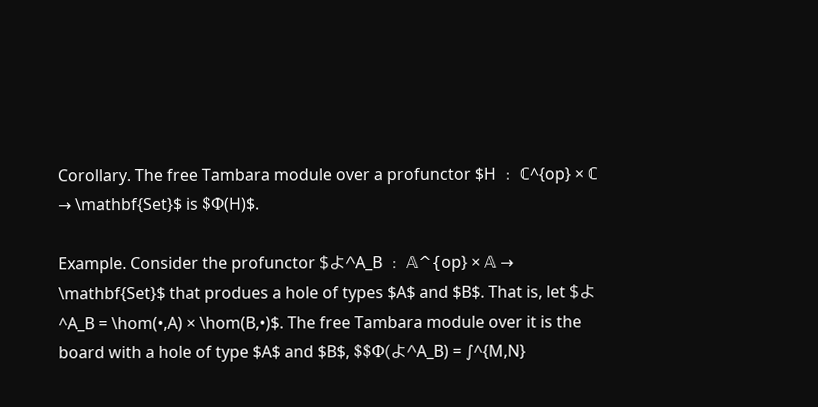Corollary. The free Tambara module over a profunctor $H ﹕ ℂ^{op} × ℂ → \mathbf{Set}$ is $Φ(H)$.

Example. Consider the profunctor $よ^A_B ﹕ 𝔸^{op} × 𝔸 → \mathbf{Set}$ that produes a hole of types $A$ and $B$. That is, let $よ^A_B = \hom(•,A) × \hom(B,•)$. The free Tambara module over it is the board with a hole of type $A$ and $B$, $$Φ(よ^A_B) = ∫^{M,N}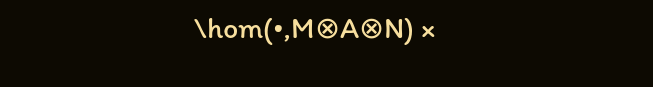\hom(•,M⊗A⊗N) ×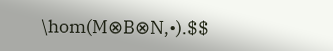\hom(M⊗B⊗N,•).$$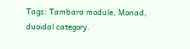Tags: Tambara module, Monad, duoidal category.